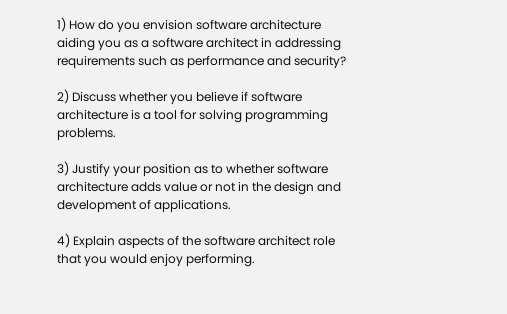1) How do you envision software architecture aiding you as a software architect in addressing requirements such as performance and security?

2) Discuss whether you believe if software architecture is a tool for solving programming problems.

3) Justify your position as to whether software architecture adds value or not in the design and development of applications.

4) Explain aspects of the software architect role that you would enjoy performing.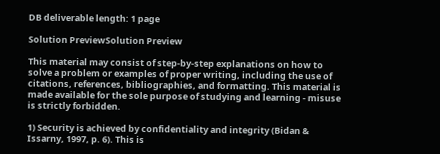DB deliverable length: 1 page

Solution PreviewSolution Preview

This material may consist of step-by-step explanations on how to solve a problem or examples of proper writing, including the use of citations, references, bibliographies, and formatting. This material is made available for the sole purpose of studying and learning - misuse is strictly forbidden.

1) Security is achieved by confidentiality and integrity (Bidan & Issarny, 1997, p. 6). This is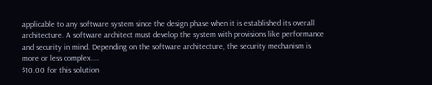applicable to any software system since the design phase when it is established its overall architecture. A software architect must develop the system with provisions like performance and security in mind. Depending on the software architecture, the security mechanism is more or less complex....
$10.00 for this solution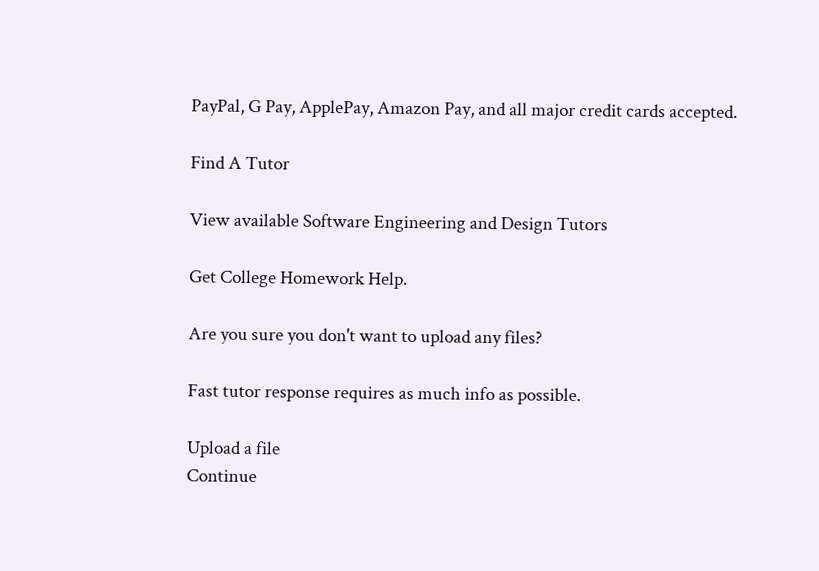PayPal, G Pay, ApplePay, Amazon Pay, and all major credit cards accepted.

Find A Tutor

View available Software Engineering and Design Tutors

Get College Homework Help.

Are you sure you don't want to upload any files?

Fast tutor response requires as much info as possible.

Upload a file
Continue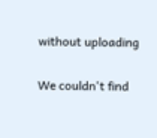without uploading

We couldn't find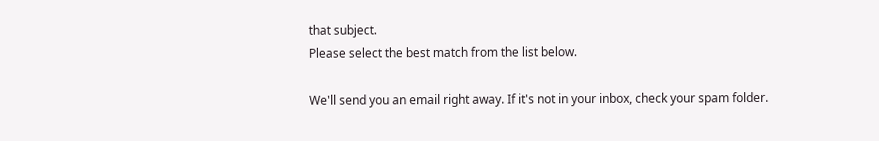that subject.
Please select the best match from the list below.

We'll send you an email right away. If it's not in your inbox, check your spam folder.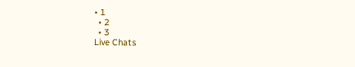• 1
  • 2
  • 3
Live Chats